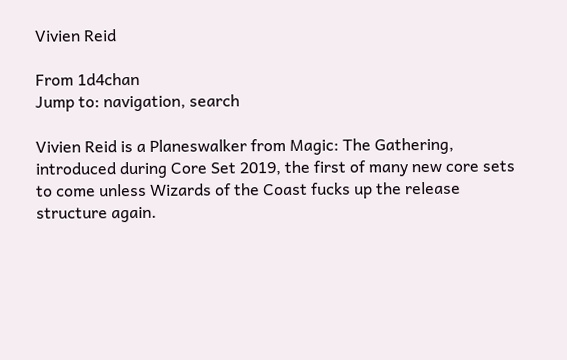Vivien Reid

From 1d4chan
Jump to: navigation, search

Vivien Reid is a Planeswalker from Magic: The Gathering, introduced during Core Set 2019, the first of many new core sets to come unless Wizards of the Coast fucks up the release structure again.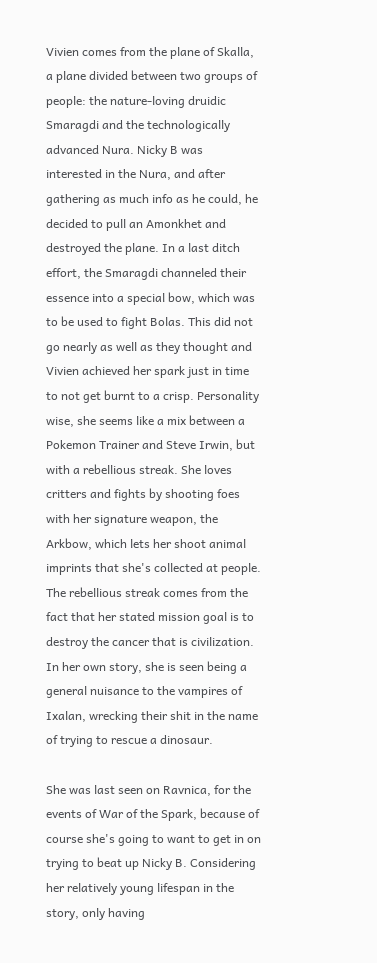Vivien comes from the plane of Skalla, a plane divided between two groups of people: the nature-loving druidic Smaragdi and the technologically advanced Nura. Nicky B was interested in the Nura, and after gathering as much info as he could, he decided to pull an Amonkhet and destroyed the plane. In a last ditch effort, the Smaragdi channeled their essence into a special bow, which was to be used to fight Bolas. This did not go nearly as well as they thought and Vivien achieved her spark just in time to not get burnt to a crisp. Personality wise, she seems like a mix between a Pokemon Trainer and Steve Irwin, but with a rebellious streak. She loves critters and fights by shooting foes with her signature weapon, the Arkbow, which lets her shoot animal imprints that she's collected at people. The rebellious streak comes from the fact that her stated mission goal is to destroy the cancer that is civilization. In her own story, she is seen being a general nuisance to the vampires of Ixalan, wrecking their shit in the name of trying to rescue a dinosaur.

She was last seen on Ravnica, for the events of War of the Spark, because of course she's going to want to get in on trying to beat up Nicky B. Considering her relatively young lifespan in the story, only having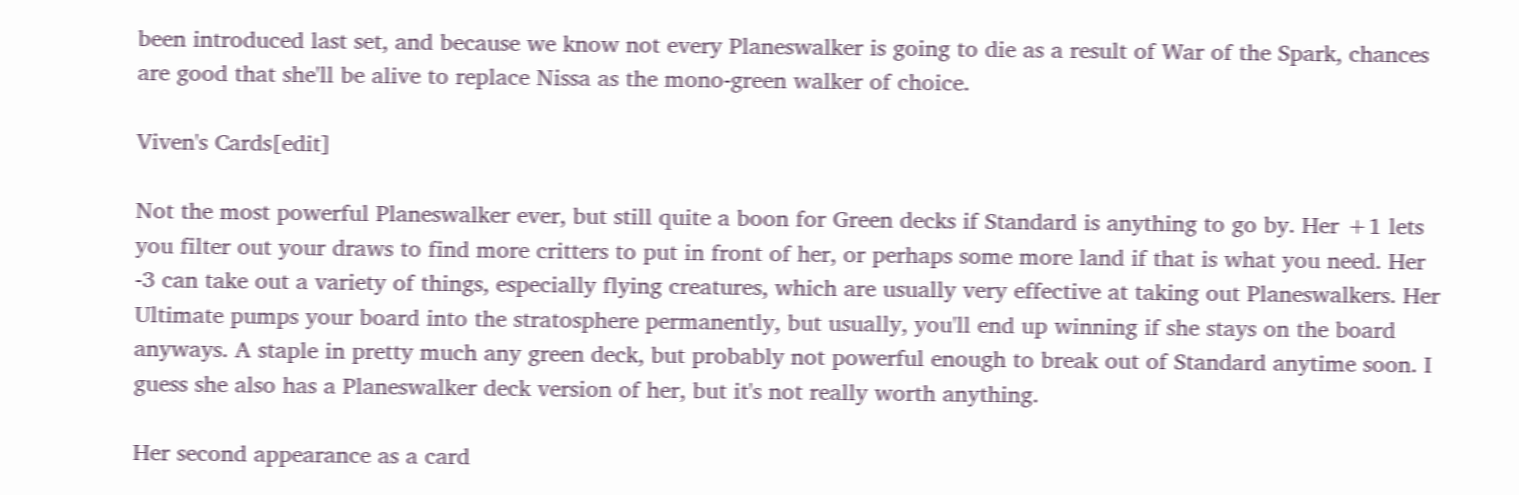been introduced last set, and because we know not every Planeswalker is going to die as a result of War of the Spark, chances are good that she'll be alive to replace Nissa as the mono-green walker of choice.

Viven's Cards[edit]

Not the most powerful Planeswalker ever, but still quite a boon for Green decks if Standard is anything to go by. Her +1 lets you filter out your draws to find more critters to put in front of her, or perhaps some more land if that is what you need. Her -3 can take out a variety of things, especially flying creatures, which are usually very effective at taking out Planeswalkers. Her Ultimate pumps your board into the stratosphere permanently, but usually, you'll end up winning if she stays on the board anyways. A staple in pretty much any green deck, but probably not powerful enough to break out of Standard anytime soon. I guess she also has a Planeswalker deck version of her, but it's not really worth anything.

Her second appearance as a card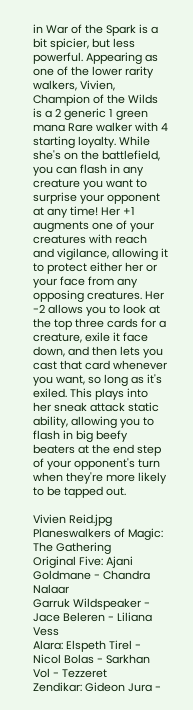in War of the Spark is a bit spicier, but less powerful. Appearing as one of the lower rarity walkers, Vivien, Champion of the Wilds is a 2 generic 1 green mana Rare walker with 4 starting loyalty. While she's on the battlefield, you can flash in any creature you want to surprise your opponent at any time! Her +1 augments one of your creatures with reach and vigilance, allowing it to protect either her or your face from any opposing creatures. Her -2 allows you to look at the top three cards for a creature, exile it face down, and then lets you cast that card whenever you want, so long as it's exiled. This plays into her sneak attack static ability, allowing you to flash in big beefy beaters at the end step of your opponent's turn when they're more likely to be tapped out.

Vivien Reid.jpg
Planeswalkers of Magic: The Gathering
Original Five: Ajani Goldmane - Chandra Nalaar
Garruk Wildspeaker - Jace Beleren - Liliana Vess
Alara: Elspeth Tirel - Nicol Bolas - Sarkhan Vol - Tezzeret
Zendikar: Gideon Jura -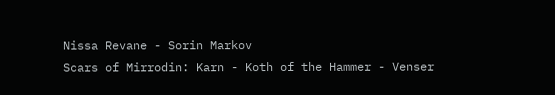Nissa Revane - Sorin Markov
Scars of Mirrodin: Karn - Koth of the Hammer - Venser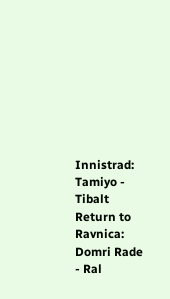Innistrad: Tamiyo - Tibalt
Return to Ravnica: Domri Rade - Ral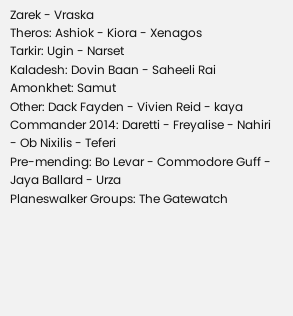Zarek - Vraska
Theros: Ashiok - Kiora - Xenagos
Tarkir: Ugin - Narset
Kaladesh: Dovin Baan - Saheeli Rai
Amonkhet: Samut
Other: Dack Fayden - Vivien Reid - kaya
Commander 2014: Daretti - Freyalise - Nahiri - Ob Nixilis - Teferi
Pre-mending: Bo Levar - Commodore Guff - Jaya Ballard - Urza
Planeswalker Groups: The Gatewatch